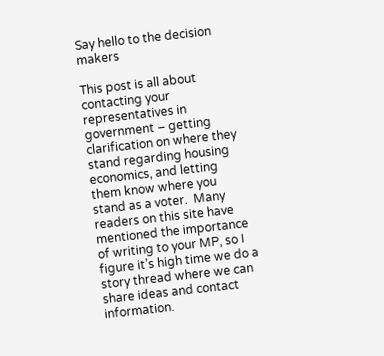Say hello to the decision makers

This post is all about contacting your representatives in government – getting clarification on where they stand regarding housing economics, and letting them know where you stand as a voter.  Many readers on this site have mentioned the importance of writing to your MP, so I figure it’s high time we do a story thread where we can share ideas and contact information.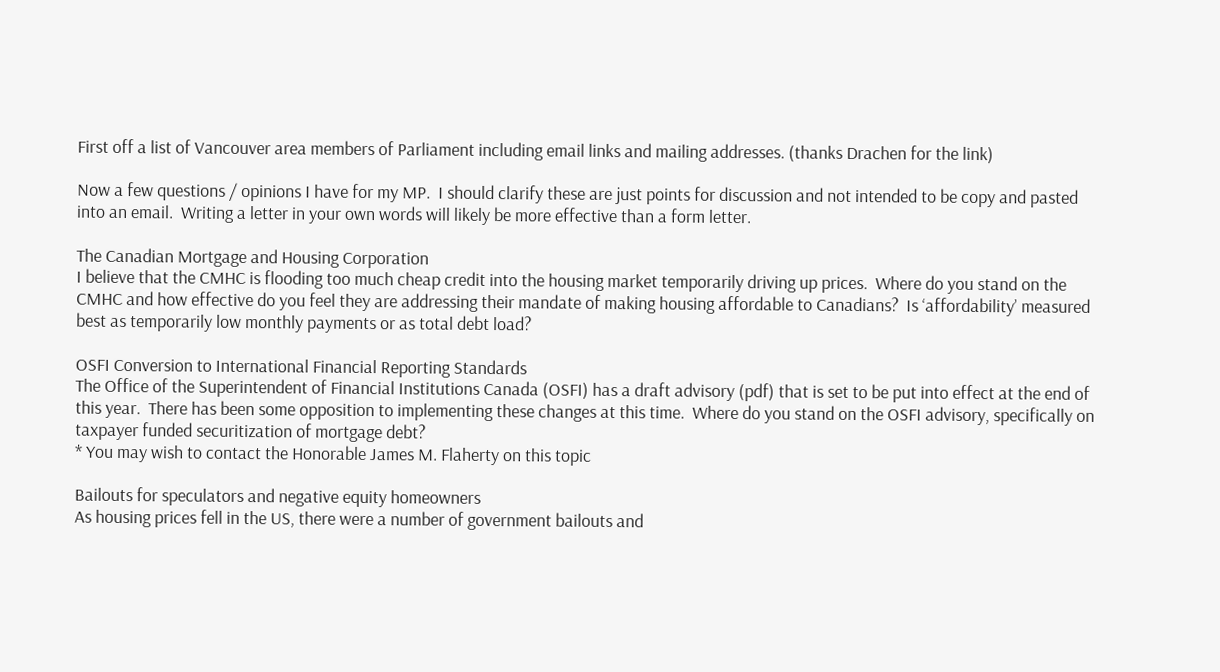First off a list of Vancouver area members of Parliament including email links and mailing addresses. (thanks Drachen for the link)

Now a few questions / opinions I have for my MP.  I should clarify these are just points for discussion and not intended to be copy and pasted into an email.  Writing a letter in your own words will likely be more effective than a form letter.

The Canadian Mortgage and Housing Corporation
I believe that the CMHC is flooding too much cheap credit into the housing market temporarily driving up prices.  Where do you stand on the CMHC and how effective do you feel they are addressing their mandate of making housing affordable to Canadians?  Is ‘affordability’ measured best as temporarily low monthly payments or as total debt load?

OSFI Conversion to International Financial Reporting Standards
The Office of the Superintendent of Financial Institutions Canada (OSFI) has a draft advisory (pdf) that is set to be put into effect at the end of this year.  There has been some opposition to implementing these changes at this time.  Where do you stand on the OSFI advisory, specifically on taxpayer funded securitization of mortgage debt?
* You may wish to contact the Honorable James M. Flaherty on this topic

Bailouts for speculators and negative equity homeowners
As housing prices fell in the US, there were a number of government bailouts and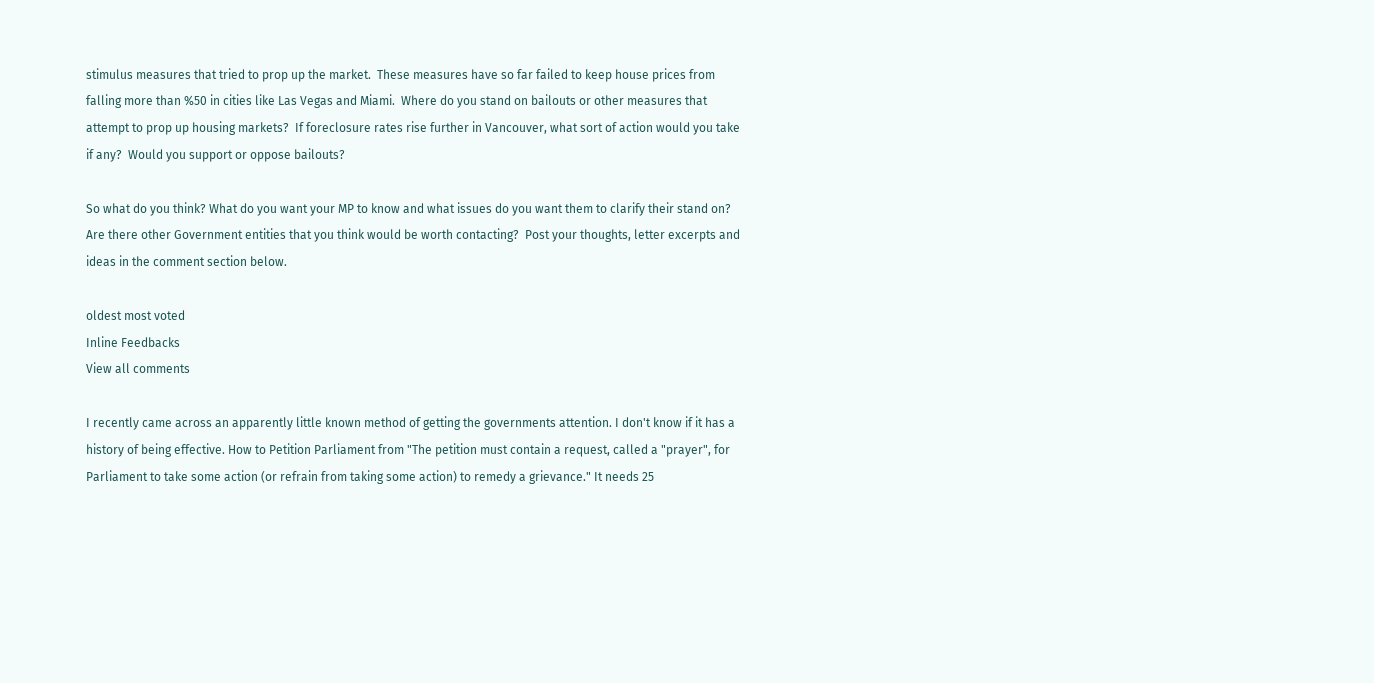stimulus measures that tried to prop up the market.  These measures have so far failed to keep house prices from falling more than %50 in cities like Las Vegas and Miami.  Where do you stand on bailouts or other measures that attempt to prop up housing markets?  If foreclosure rates rise further in Vancouver, what sort of action would you take if any?  Would you support or oppose bailouts?

So what do you think? What do you want your MP to know and what issues do you want them to clarify their stand on?  Are there other Government entities that you think would be worth contacting?  Post your thoughts, letter excerpts and ideas in the comment section below.

oldest most voted
Inline Feedbacks
View all comments

I recently came across an apparently little known method of getting the governments attention. I don't know if it has a history of being effective. How to Petition Parliament from "The petition must contain a request, called a "prayer", for Parliament to take some action (or refrain from taking some action) to remedy a grievance." It needs 25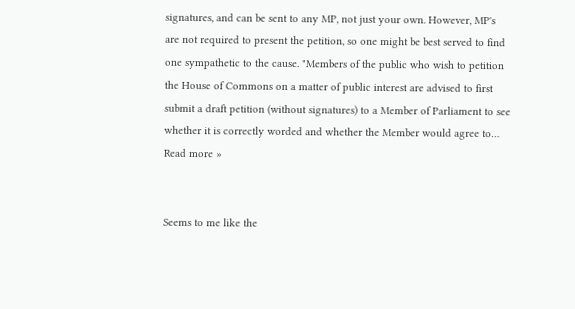signatures, and can be sent to any MP, not just your own. However, MP's are not required to present the petition, so one might be best served to find one sympathetic to the cause. "Members of the public who wish to petition the House of Commons on a matter of public interest are advised to first submit a draft petition (without signatures) to a Member of Parliament to see whether it is correctly worded and whether the Member would agree to… Read more »


Seems to me like the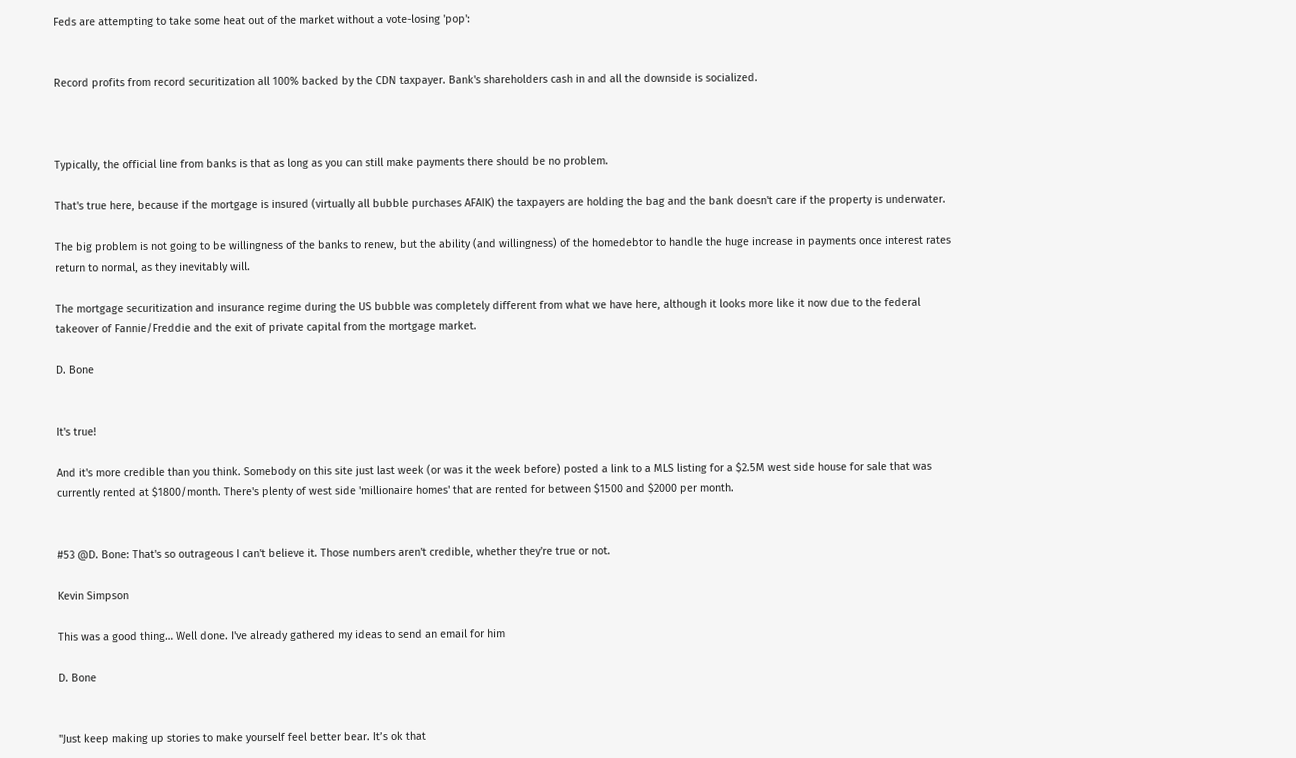Feds are attempting to take some heat out of the market without a vote-losing 'pop':


Record profits from record securitization all 100% backed by the CDN taxpayer. Bank's shareholders cash in and all the downside is socialized.



Typically, the official line from banks is that as long as you can still make payments there should be no problem.

That's true here, because if the mortgage is insured (virtually all bubble purchases AFAIK) the taxpayers are holding the bag and the bank doesn't care if the property is underwater.

The big problem is not going to be willingness of the banks to renew, but the ability (and willingness) of the homedebtor to handle the huge increase in payments once interest rates return to normal, as they inevitably will.

The mortgage securitization and insurance regime during the US bubble was completely different from what we have here, although it looks more like it now due to the federal takeover of Fannie/Freddie and the exit of private capital from the mortgage market.

D. Bone


It's true!

And it's more credible than you think. Somebody on this site just last week (or was it the week before) posted a link to a MLS listing for a $2.5M west side house for sale that was currently rented at $1800/month. There's plenty of west side 'millionaire homes' that are rented for between $1500 and $2000 per month.


#53 @D. Bone: That's so outrageous I can't believe it. Those numbers aren't credible, whether they're true or not.

Kevin Simpson

This was a good thing… Well done. I've already gathered my ideas to send an email for him

D. Bone


"Just keep making up stories to make yourself feel better bear. It’s ok that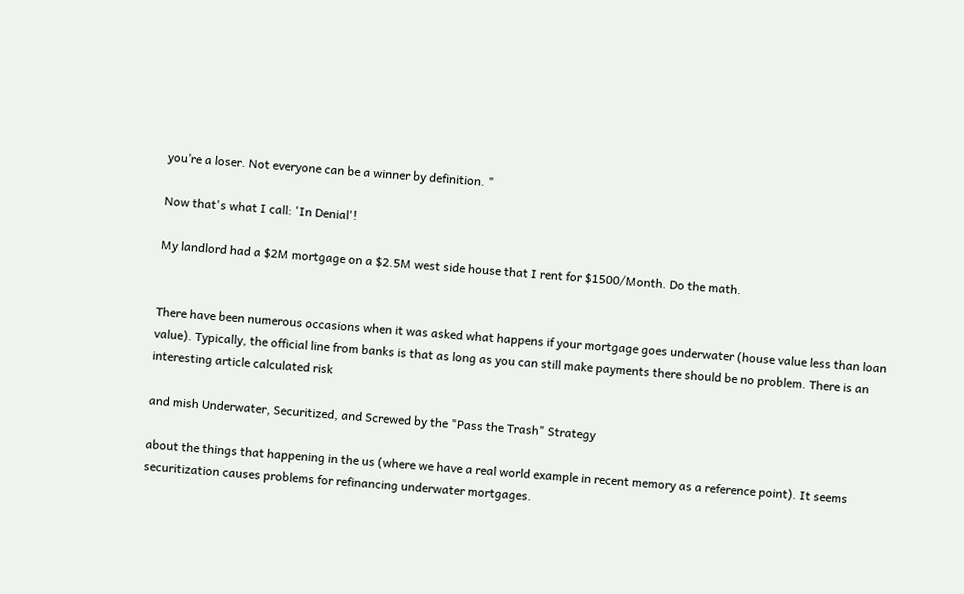you’re a loser. Not everyone can be a winner by definition. "

Now that's what I call: 'In Denial'!

My landlord had a $2M mortgage on a $2.5M west side house that I rent for $1500/Month. Do the math.


There have been numerous occasions when it was asked what happens if your mortgage goes underwater (house value less than loan value). Typically, the official line from banks is that as long as you can still make payments there should be no problem. There is an interesting article calculated risk

and mish Underwater, Securitized, and Screwed by the "Pass the Trash" Strategy

about the things that happening in the us (where we have a real world example in recent memory as a reference point). It seems securitization causes problems for refinancing underwater mortgages.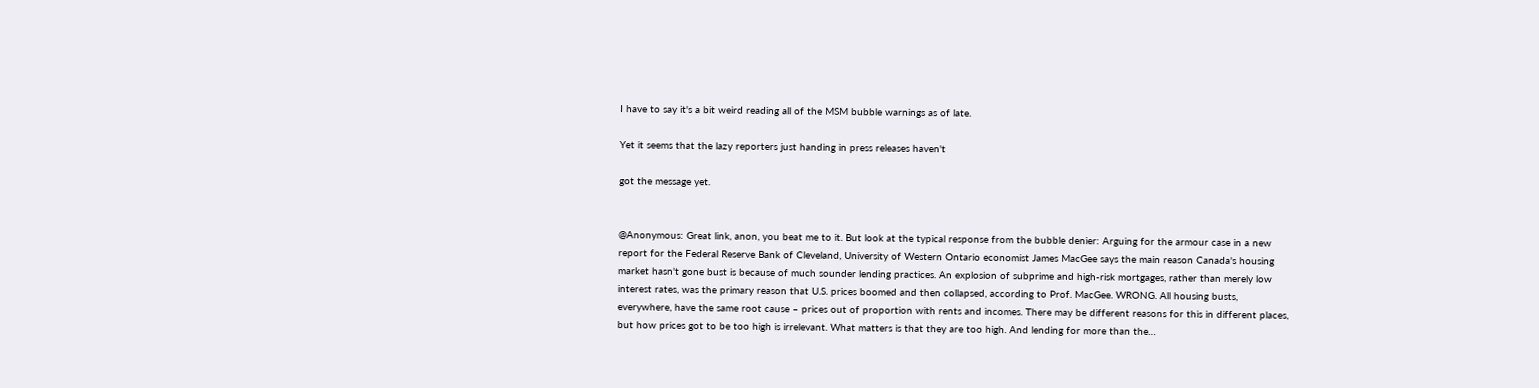I have to say it's a bit weird reading all of the MSM bubble warnings as of late.

Yet it seems that the lazy reporters just handing in press releases haven't

got the message yet.


@Anonymous: Great link, anon, you beat me to it. But look at the typical response from the bubble denier: Arguing for the armour case in a new report for the Federal Reserve Bank of Cleveland, University of Western Ontario economist James MacGee says the main reason Canada's housing market hasn't gone bust is because of much sounder lending practices. An explosion of subprime and high-risk mortgages, rather than merely low interest rates, was the primary reason that U.S. prices boomed and then collapsed, according to Prof. MacGee. WRONG. All housing busts, everywhere, have the same root cause – prices out of proportion with rents and incomes. There may be different reasons for this in different places, but how prices got to be too high is irrelevant. What matters is that they are too high. And lending for more than the…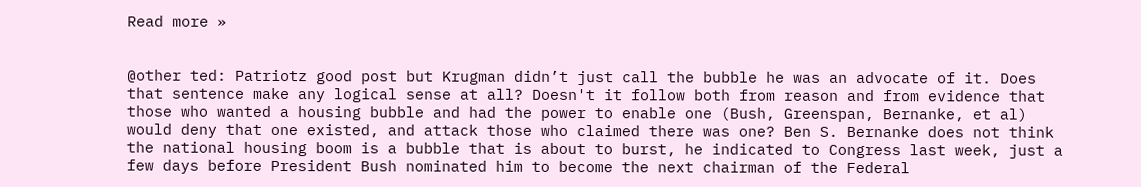Read more »


@other ted: Patriotz good post but Krugman didn’t just call the bubble he was an advocate of it. Does that sentence make any logical sense at all? Doesn't it follow both from reason and from evidence that those who wanted a housing bubble and had the power to enable one (Bush, Greenspan, Bernanke, et al) would deny that one existed, and attack those who claimed there was one? Ben S. Bernanke does not think the national housing boom is a bubble that is about to burst, he indicated to Congress last week, just a few days before President Bush nominated him to become the next chairman of the Federal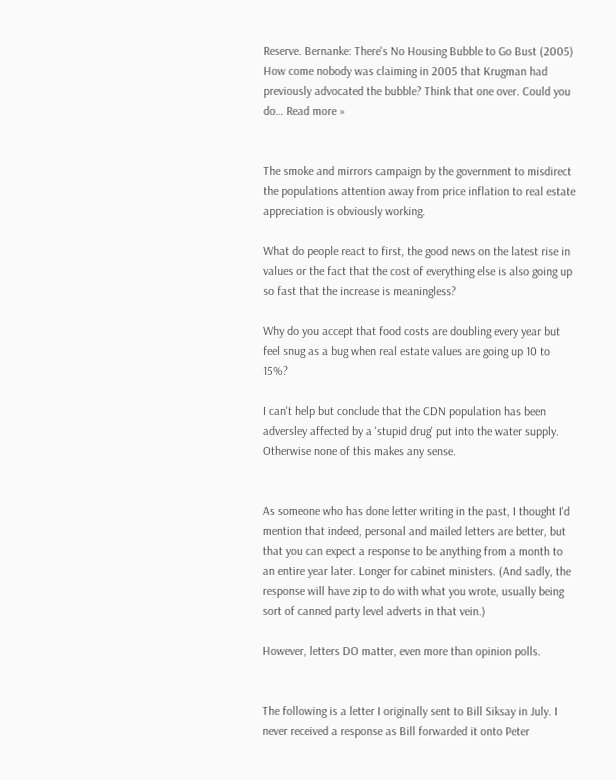Reserve. Bernanke: There's No Housing Bubble to Go Bust (2005) How come nobody was claiming in 2005 that Krugman had previously advocated the bubble? Think that one over. Could you do… Read more »


The smoke and mirrors campaign by the government to misdirect the populations attention away from price inflation to real estate appreciation is obviously working.

What do people react to first, the good news on the latest rise in values or the fact that the cost of everything else is also going up so fast that the increase is meaningless?

Why do you accept that food costs are doubling every year but feel snug as a bug when real estate values are going up 10 to 15%?

I can't help but conclude that the CDN population has been adversley affected by a 'stupid drug' put into the water supply. Otherwise none of this makes any sense.


As someone who has done letter writing in the past, I thought I'd mention that indeed, personal and mailed letters are better, but that you can expect a response to be anything from a month to an entire year later. Longer for cabinet ministers. (And sadly, the response will have zip to do with what you wrote, usually being sort of canned party level adverts in that vein.)

However, letters DO matter, even more than opinion polls.


The following is a letter I originally sent to Bill Siksay in July. I never received a response as Bill forwarded it onto Peter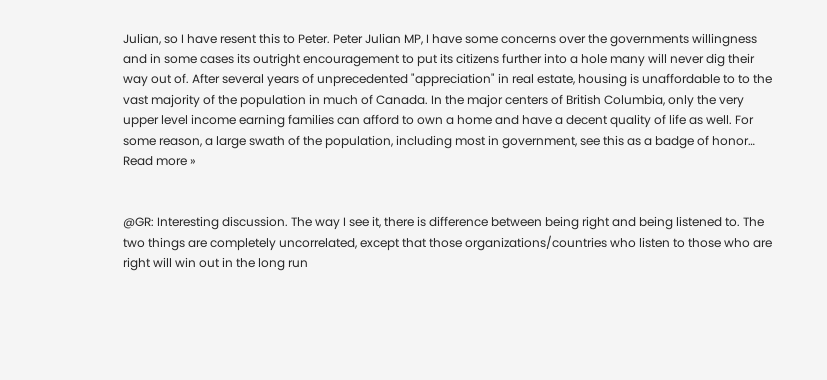Julian, so I have resent this to Peter. Peter Julian MP, I have some concerns over the governments willingness and in some cases its outright encouragement to put its citizens further into a hole many will never dig their way out of. After several years of unprecedented "appreciation" in real estate, housing is unaffordable to to the vast majority of the population in much of Canada. In the major centers of British Columbia, only the very upper level income earning families can afford to own a home and have a decent quality of life as well. For some reason, a large swath of the population, including most in government, see this as a badge of honor… Read more »


@GR: Interesting discussion. The way I see it, there is difference between being right and being listened to. The two things are completely uncorrelated, except that those organizations/countries who listen to those who are right will win out in the long run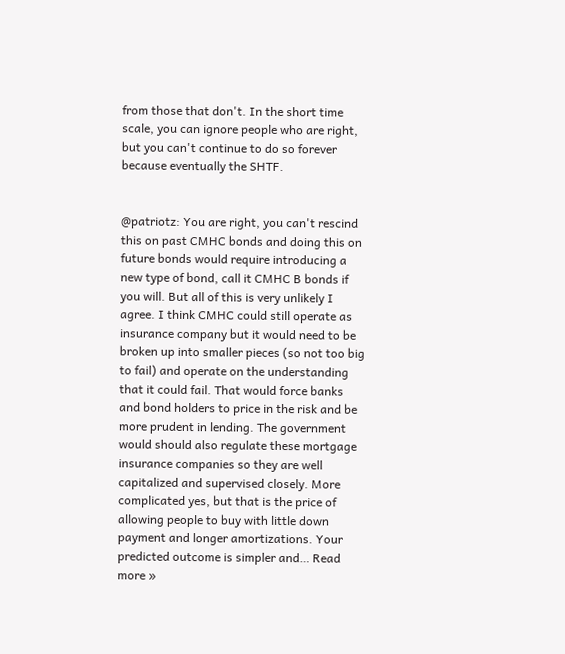from those that don't. In the short time scale, you can ignore people who are right, but you can't continue to do so forever because eventually the SHTF.


@patriotz: You are right, you can't rescind this on past CMHC bonds and doing this on future bonds would require introducing a new type of bond, call it CMHC B bonds if you will. But all of this is very unlikely I agree. I think CMHC could still operate as insurance company but it would need to be broken up into smaller pieces (so not too big to fail) and operate on the understanding that it could fail. That would force banks and bond holders to price in the risk and be more prudent in lending. The government would should also regulate these mortgage insurance companies so they are well capitalized and supervised closely. More complicated yes, but that is the price of allowing people to buy with little down payment and longer amortizations. Your predicted outcome is simpler and… Read more »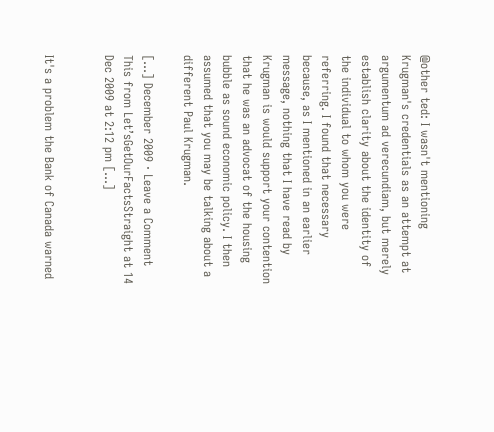@other ted: I wasn't mentioning Krugman's credentials as an attempt at argumentum ad verecundiam, but merely establish clarity about the identity of the individual to whom you were referring. I found that necessary because, as I mentioned in an earlier message, nothing that I have read by Krugman is would support your contention that he was an advocat of the housing bubble as sound economic policy. I then assumed that you may be talking about a different Paul Krugman.

[…] December 2009 · Leave a Comment This from Let’sGetOurFactsStraight at 14 Dec 2009 at 2:12 pm […]


It's a problem the Bank of Canada warned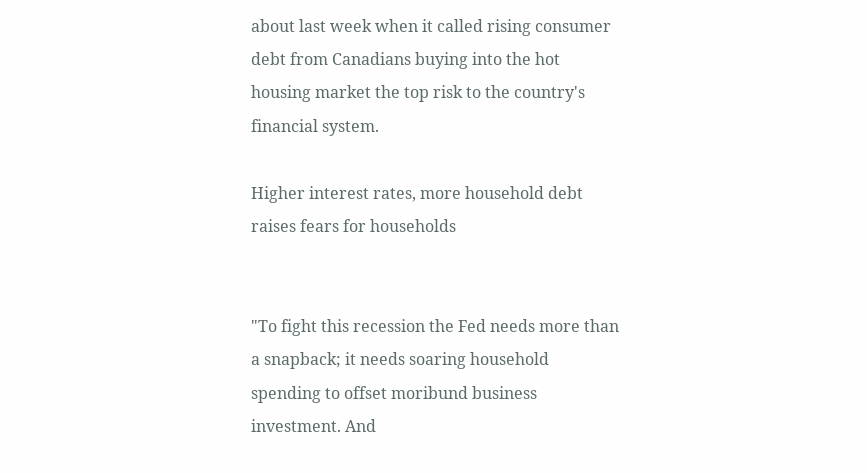about last week when it called rising consumer debt from Canadians buying into the hot housing market the top risk to the country's financial system.

Higher interest rates, more household debt raises fears for households


"To fight this recession the Fed needs more than a snapback; it needs soaring household spending to offset moribund business investment. And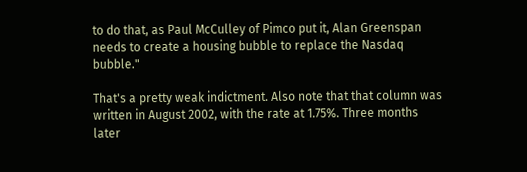to do that, as Paul McCulley of Pimco put it, Alan Greenspan needs to create a housing bubble to replace the Nasdaq bubble."

That's a pretty weak indictment. Also note that that column was written in August 2002, with the rate at 1.75%. Three months later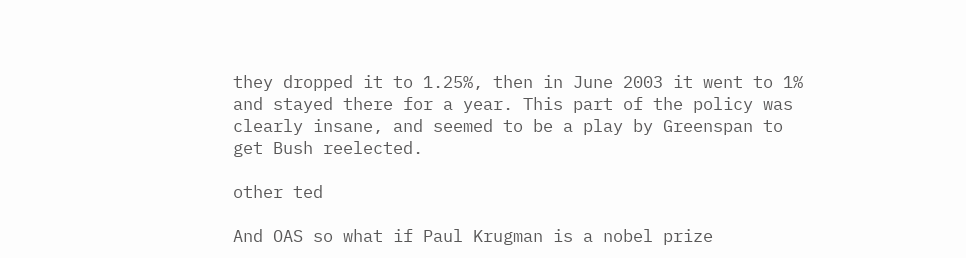they dropped it to 1.25%, then in June 2003 it went to 1% and stayed there for a year. This part of the policy was clearly insane, and seemed to be a play by Greenspan to get Bush reelected.

other ted

And OAS so what if Paul Krugman is a nobel prize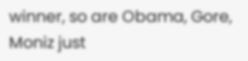winner, so are Obama, Gore, Moniz just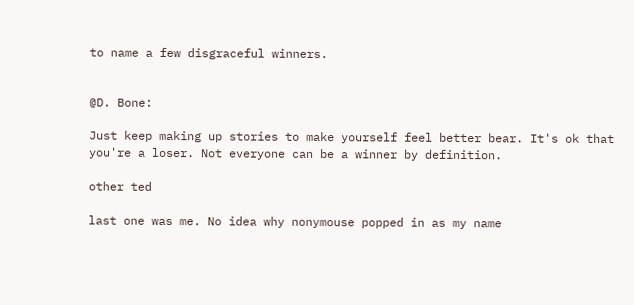to name a few disgraceful winners.


@D. Bone:

Just keep making up stories to make yourself feel better bear. It's ok that you're a loser. Not everyone can be a winner by definition.

other ted

last one was me. No idea why nonymouse popped in as my name